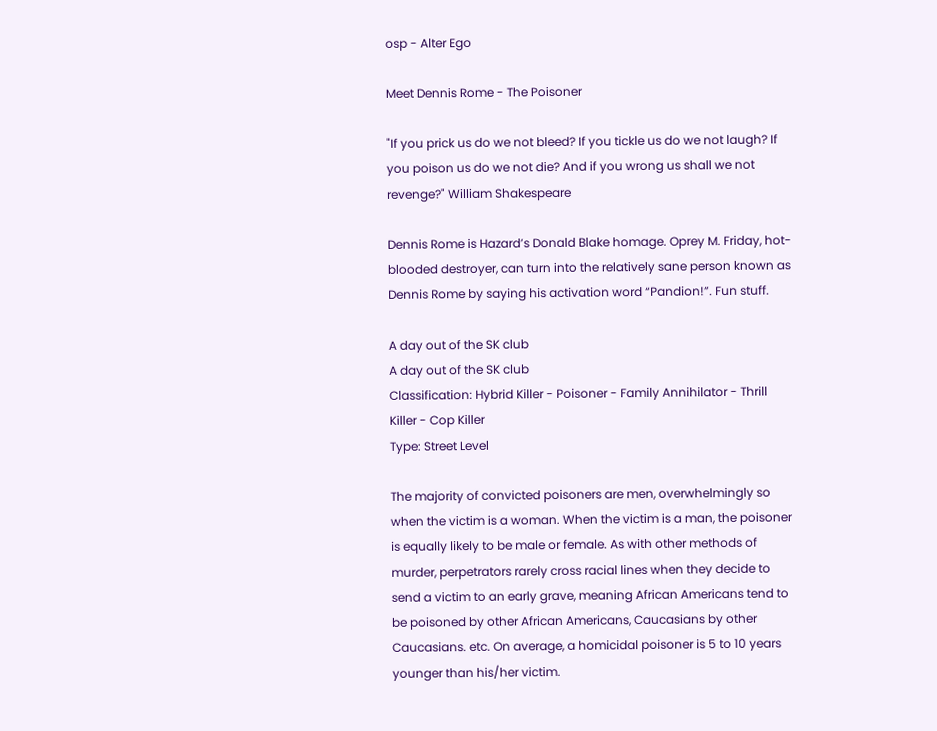osp - Alter Ego

Meet Dennis Rome - The Poisoner

"If you prick us do we not bleed? If you tickle us do we not laugh? If you poison us do we not die? And if you wrong us shall we not revenge?" William Shakespeare

Dennis Rome is Hazard’s Donald Blake homage. Oprey M. Friday, hot-blooded destroyer, can turn into the relatively sane person known as Dennis Rome by saying his activation word “Pandion!”. Fun stuff.

A day out of the SK club
A day out of the SK club
Classification: Hybrid Killer - Poisoner - Family Annihilator - Thrill Killer - Cop Killer
Type: Street Level

The majority of convicted poisoners are men, overwhelmingly so when the victim is a woman. When the victim is a man, the poisoner is equally likely to be male or female. As with other methods of murder, perpetrators rarely cross racial lines when they decide to send a victim to an early grave, meaning African Americans tend to be poisoned by other African Americans, Caucasians by other Caucasians. etc. On average, a homicidal poisoner is 5 to 10 years younger than his/her victim.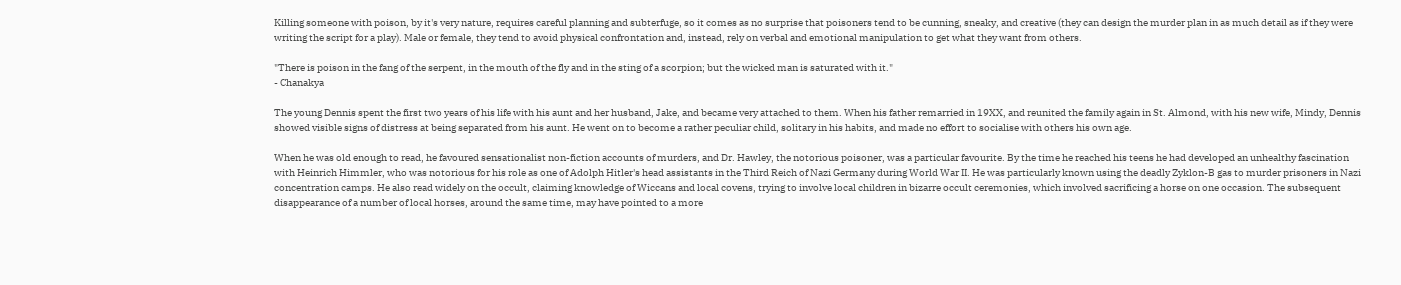Killing someone with poison, by it's very nature, requires careful planning and subterfuge, so it comes as no surprise that poisoners tend to be cunning, sneaky, and creative (they can design the murder plan in as much detail as if they were writing the script for a play). Male or female, they tend to avoid physical confrontation and, instead, rely on verbal and emotional manipulation to get what they want from others.

"There is poison in the fang of the serpent, in the mouth of the fly and in the sting of a scorpion; but the wicked man is saturated with it."
- Chanakya

The young Dennis spent the first two years of his life with his aunt and her husband, Jake, and became very attached to them. When his father remarried in 19XX, and reunited the family again in St. Almond, with his new wife, Mindy, Dennis showed visible signs of distress at being separated from his aunt. He went on to become a rather peculiar child, solitary in his habits, and made no effort to socialise with others his own age.

When he was old enough to read, he favoured sensationalist non-fiction accounts of murders, and Dr. Hawley, the notorious poisoner, was a particular favourite. By the time he reached his teens he had developed an unhealthy fascination with Heinrich Himmler, who was notorious for his role as one of Adolph Hitler's head assistants in the Third Reich of Nazi Germany during World War II. He was particularly known using the deadly Zyklon-B gas to murder prisoners in Nazi concentration camps. He also read widely on the occult, claiming knowledge of Wiccans and local covens, trying to involve local children in bizarre occult ceremonies, which involved sacrificing a horse on one occasion. The subsequent disappearance of a number of local horses, around the same time, may have pointed to a more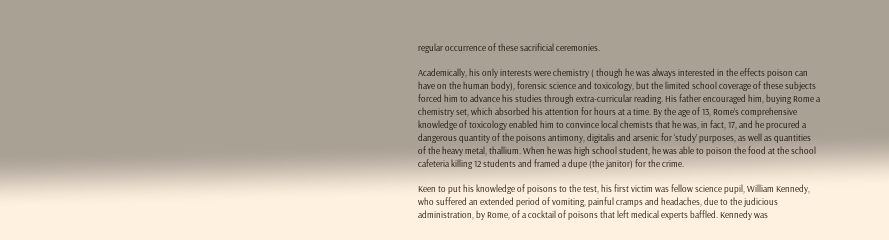regular occurrence of these sacrificial ceremonies.

Academically, his only interests were chemistry ( though he was always interested in the effects poison can have on the human body), forensic science and toxicology, but the limited school coverage of these subjects forced him to advance his studies through extra-curricular reading. His father encouraged him, buying Rome a chemistry set, which absorbed his attention for hours at a time. By the age of 13, Rome’s comprehensive knowledge of toxicology enabled him to convince local chemists that he was, in fact, 17, and he procured a dangerous quantity of the poisons antimony, digitalis and arsenic for ‘study’ purposes, as well as quantities of the heavy metal, thallium. When he was high school student, he was able to poison the food at the school cafeteria killing 12 students and framed a dupe (the janitor) for the crime.

Keen to put his knowledge of poisons to the test, his first victim was fellow science pupil, William Kennedy, who suffered an extended period of vomiting, painful cramps and headaches, due to the judicious administration, by Rome, of a cocktail of poisons that left medical experts baffled. Kennedy was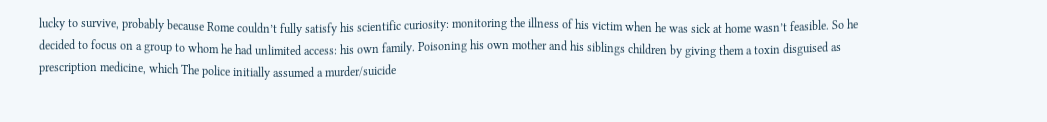lucky to survive, probably because Rome couldn’t fully satisfy his scientific curiosity: monitoring the illness of his victim when he was sick at home wasn’t feasible. So he decided to focus on a group to whom he had unlimited access: his own family. Poisoning his own mother and his siblings children by giving them a toxin disguised as prescription medicine, which The police initially assumed a murder/suicide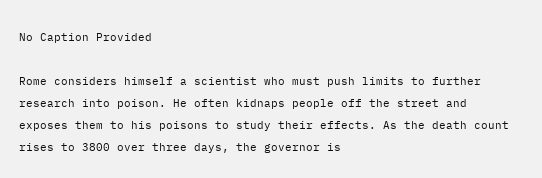No Caption Provided

Rome considers himself a scientist who must push limits to further research into poison. He often kidnaps people off the street and exposes them to his poisons to study their effects. As the death count rises to 3800 over three days, the governor is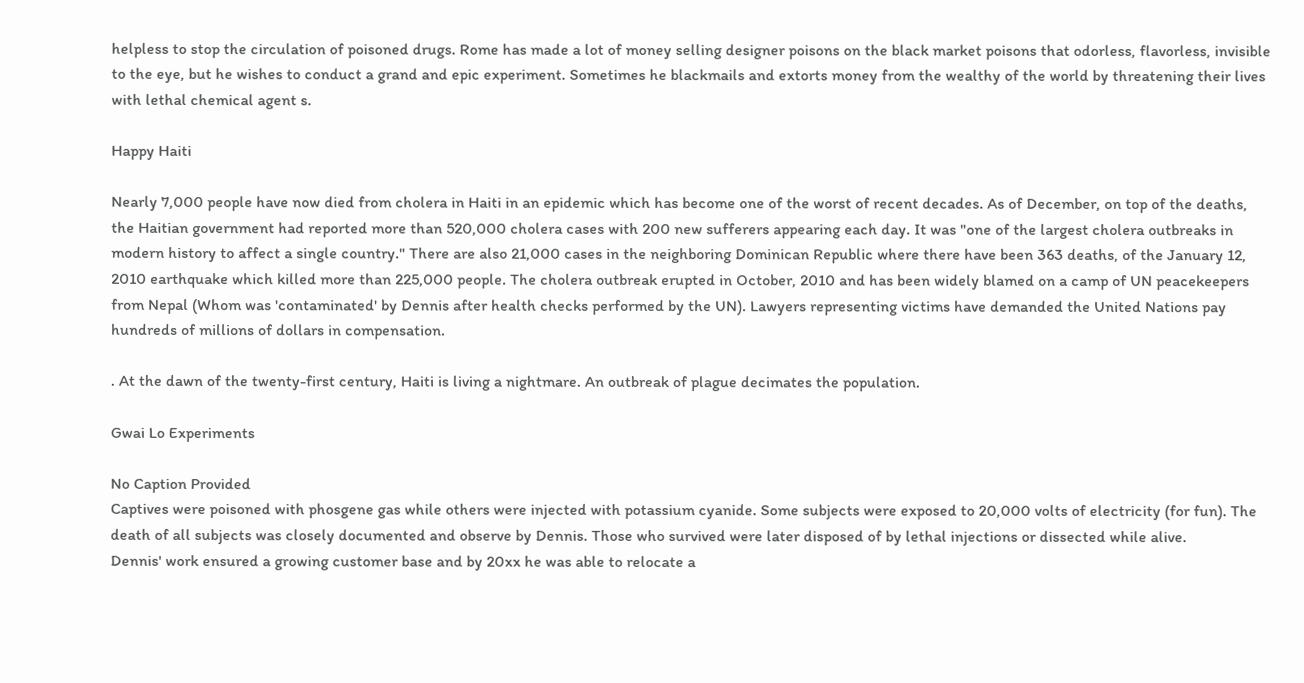helpless to stop the circulation of poisoned drugs. Rome has made a lot of money selling designer poisons on the black market poisons that odorless, flavorless, invisible to the eye, but he wishes to conduct a grand and epic experiment. Sometimes he blackmails and extorts money from the wealthy of the world by threatening their lives with lethal chemical agent s.

Happy Haiti

Nearly 7,000 people have now died from cholera in Haiti in an epidemic which has become one of the worst of recent decades. As of December, on top of the deaths, the Haitian government had reported more than 520,000 cholera cases with 200 new sufferers appearing each day. It was "one of the largest cholera outbreaks in modern history to affect a single country." There are also 21,000 cases in the neighboring Dominican Republic where there have been 363 deaths, of the January 12, 2010 earthquake which killed more than 225,000 people. The cholera outbreak erupted in October, 2010 and has been widely blamed on a camp of UN peacekeepers from Nepal (Whom was 'contaminated' by Dennis after health checks performed by the UN). Lawyers representing victims have demanded the United Nations pay hundreds of millions of dollars in compensation.

. At the dawn of the twenty-first century, Haiti is living a nightmare. An outbreak of plague decimates the population.

Gwai Lo Experiments

No Caption Provided
Captives were poisoned with phosgene gas while others were injected with potassium cyanide. Some subjects were exposed to 20,000 volts of electricity (for fun). The death of all subjects was closely documented and observe by Dennis. Those who survived were later disposed of by lethal injections or dissected while alive.
Dennis' work ensured a growing customer base and by 20xx he was able to relocate a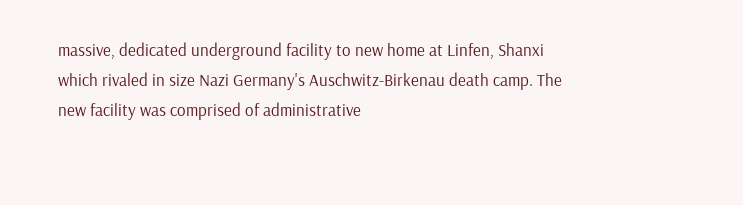massive, dedicated underground facility to new home at Linfen, Shanxi which rivaled in size Nazi Germany's Auschwitz-Birkenau death camp. The new facility was comprised of administrative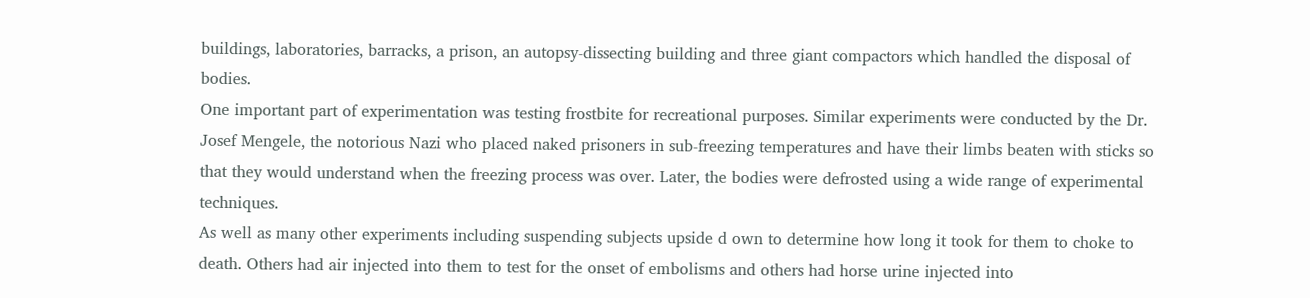buildings, laboratories, barracks, a prison, an autopsy-dissecting building and three giant compactors which handled the disposal of bodies.
One important part of experimentation was testing frostbite for recreational purposes. Similar experiments were conducted by the Dr. Josef Mengele, the notorious Nazi who placed naked prisoners in sub-freezing temperatures and have their limbs beaten with sticks so that they would understand when the freezing process was over. Later, the bodies were defrosted using a wide range of experimental techniques.
As well as many other experiments including suspending subjects upside d own to determine how long it took for them to choke to death. Others had air injected into them to test for the onset of embolisms and others had horse urine injected into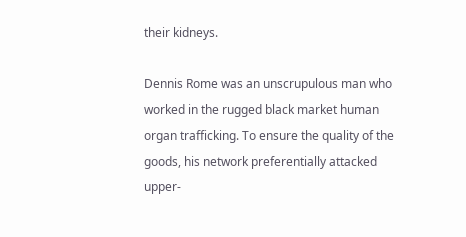their kidneys.

Dennis Rome was an unscrupulous man who worked in the rugged black market human organ trafficking. To ensure the quality of the goods, his network preferentially attacked upper-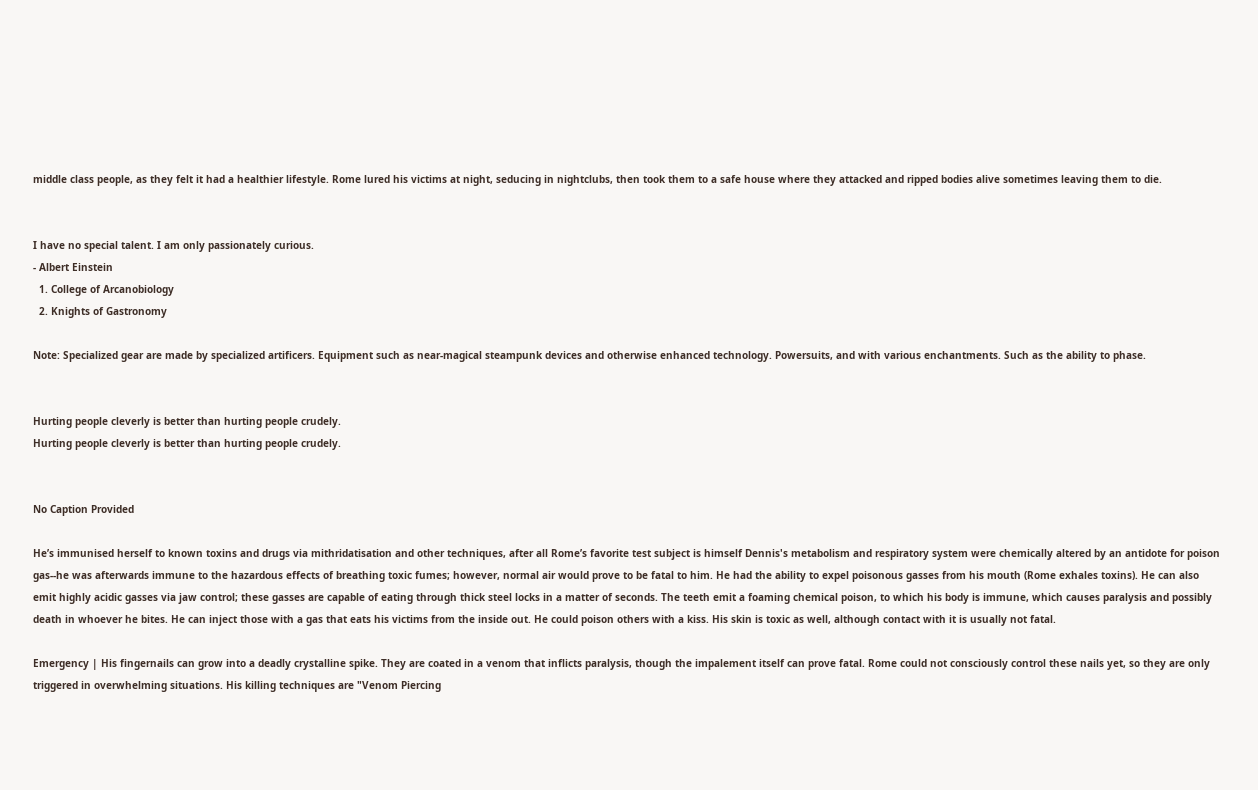middle class people, as they felt it had a healthier lifestyle. Rome lured his victims at night, seducing in nightclubs, then took them to a safe house where they attacked and ripped bodies alive sometimes leaving them to die.


I have no special talent. I am only passionately curious.
- Albert Einstein
  1. College of Arcanobiology
  2. Knights of Gastronomy

Note: Specialized gear are made by specialized artificers. Equipment such as near-magical steampunk devices and otherwise enhanced technology. Powersuits, and with various enchantments. Such as the ability to phase.


Hurting people cleverly is better than hurting people crudely.
Hurting people cleverly is better than hurting people crudely.


No Caption Provided

He’s immunised herself to known toxins and drugs via mithridatisation and other techniques, after all Rome’s favorite test subject is himself Dennis's metabolism and respiratory system were chemically altered by an antidote for poison gas--he was afterwards immune to the hazardous effects of breathing toxic fumes; however, normal air would prove to be fatal to him. He had the ability to expel poisonous gasses from his mouth (Rome exhales toxins). He can also emit highly acidic gasses via jaw control; these gasses are capable of eating through thick steel locks in a matter of seconds. The teeth emit a foaming chemical poison, to which his body is immune, which causes paralysis and possibly death in whoever he bites. He can inject those with a gas that eats his victims from the inside out. He could poison others with a kiss. His skin is toxic as well, although contact with it is usually not fatal.

Emergency | His fingernails can grow into a deadly crystalline spike. They are coated in a venom that inflicts paralysis, though the impalement itself can prove fatal. Rome could not consciously control these nails yet, so they are only triggered in overwhelming situations. His killing techniques are "Venom Piercing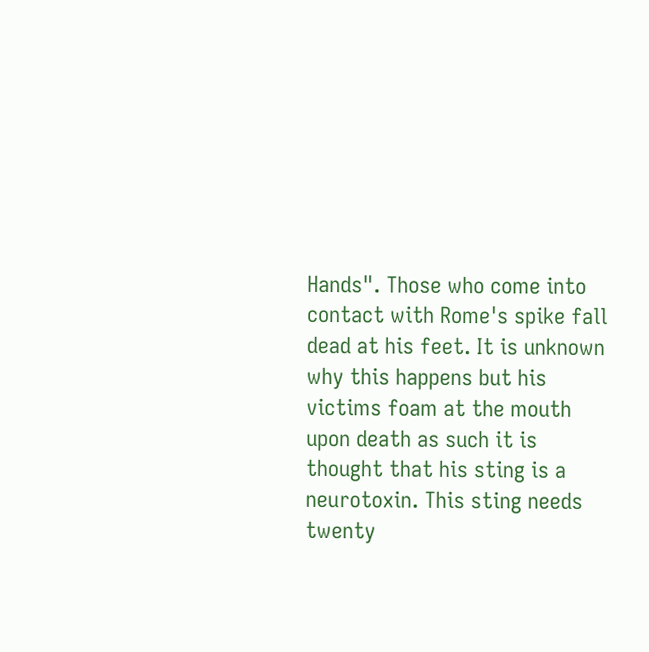Hands". Those who come into contact with Rome's spike fall dead at his feet. It is unknown why this happens but his victims foam at the mouth upon death as such it is thought that his sting is a neurotoxin. This sting needs twenty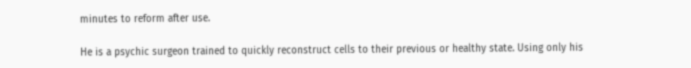minutes to reform after use.

He is a psychic surgeon trained to quickly reconstruct cells to their previous or healthy state. Using only his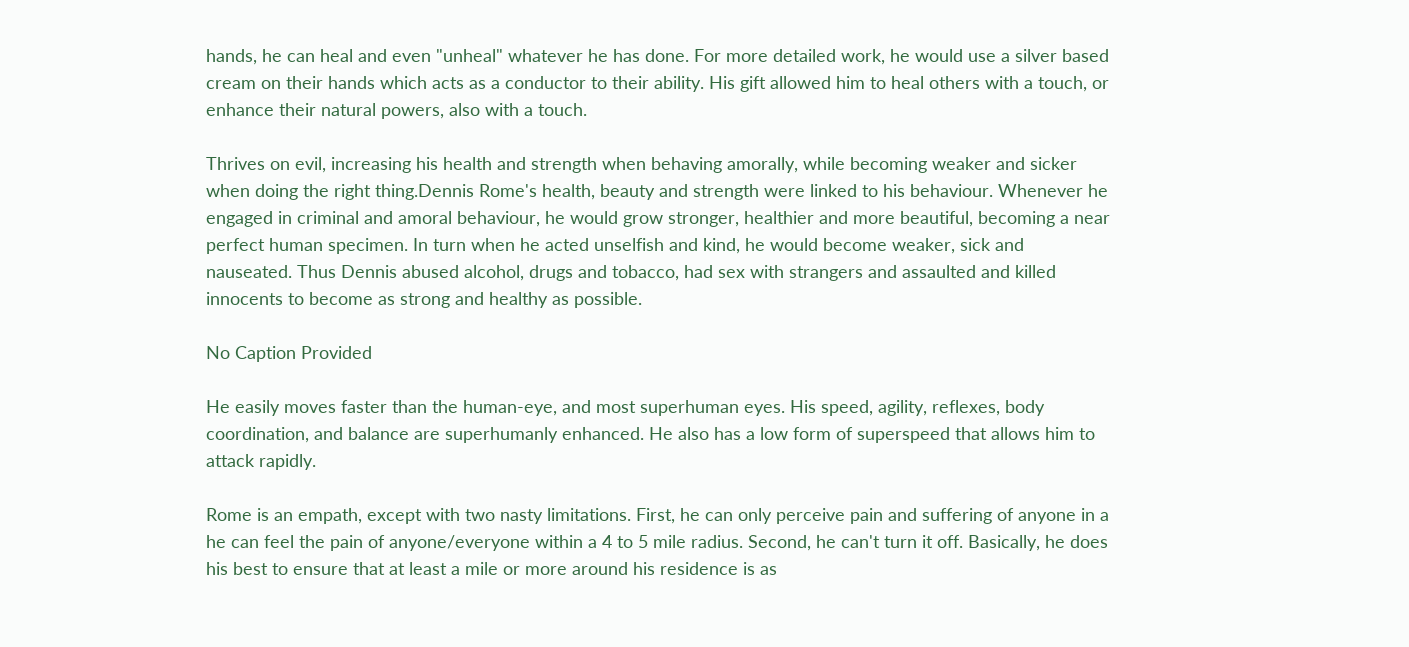hands, he can heal and even "unheal" whatever he has done. For more detailed work, he would use a silver based cream on their hands which acts as a conductor to their ability. His gift allowed him to heal others with a touch, or enhance their natural powers, also with a touch.

Thrives on evil, increasing his health and strength when behaving amorally, while becoming weaker and sicker when doing the right thing.Dennis Rome's health, beauty and strength were linked to his behaviour. Whenever he engaged in criminal and amoral behaviour, he would grow stronger, healthier and more beautiful, becoming a near perfect human specimen. In turn when he acted unselfish and kind, he would become weaker, sick and nauseated. Thus Dennis abused alcohol, drugs and tobacco, had sex with strangers and assaulted and killed innocents to become as strong and healthy as possible.

No Caption Provided

He easily moves faster than the human-eye, and most superhuman eyes. His speed, agility, reflexes, body coordination, and balance are superhumanly enhanced. He also has a low form of superspeed that allows him to attack rapidly.

Rome is an empath, except with two nasty limitations. First, he can only perceive pain and suffering of anyone in a he can feel the pain of anyone/everyone within a 4 to 5 mile radius. Second, he can't turn it off. Basically, he does his best to ensure that at least a mile or more around his residence is as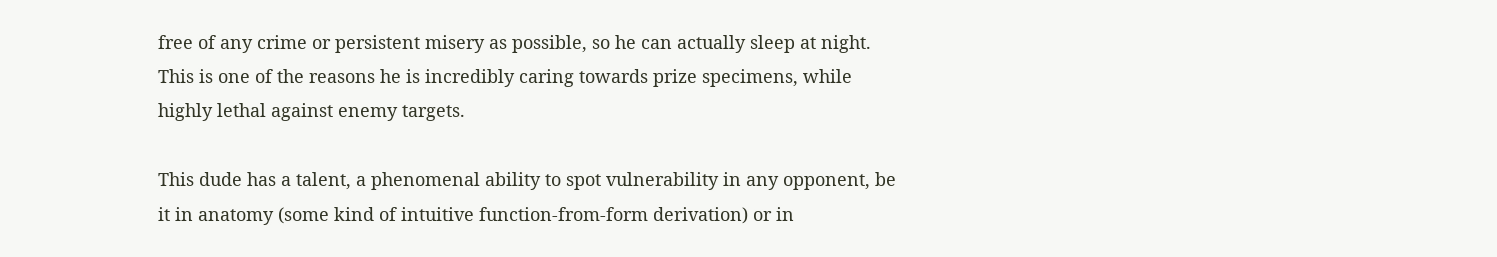free of any crime or persistent misery as possible, so he can actually sleep at night. This is one of the reasons he is incredibly caring towards prize specimens, while highly lethal against enemy targets.

This dude has a talent, a phenomenal ability to spot vulnerability in any opponent, be it in anatomy (some kind of intuitive function-from-form derivation) or in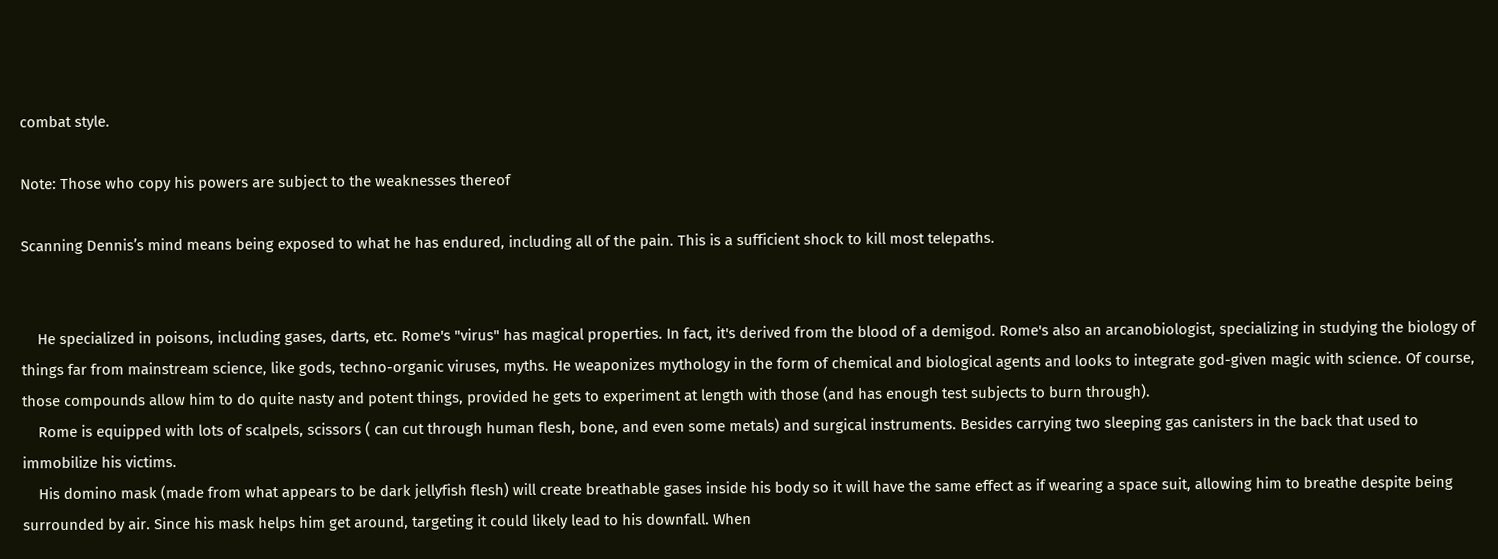combat style.

Note: Those who copy his powers are subject to the weaknesses thereof

Scanning Dennis’s mind means being exposed to what he has endured, including all of the pain. This is a sufficient shock to kill most telepaths.


    He specialized in poisons, including gases, darts, etc. Rome's "virus" has magical properties. In fact, it's derived from the blood of a demigod. Rome's also an arcanobiologist, specializing in studying the biology of things far from mainstream science, like gods, techno-organic viruses, myths. He weaponizes mythology in the form of chemical and biological agents and looks to integrate god-given magic with science. Of course, those compounds allow him to do quite nasty and potent things, provided he gets to experiment at length with those (and has enough test subjects to burn through).
    Rome is equipped with lots of scalpels, scissors ( can cut through human flesh, bone, and even some metals) and surgical instruments. Besides carrying two sleeping gas canisters in the back that used to immobilize his victims.
    His domino mask (made from what appears to be dark jellyfish flesh) will create breathable gases inside his body so it will have the same effect as if wearing a space suit, allowing him to breathe despite being surrounded by air. Since his mask helps him get around, targeting it could likely lead to his downfall. When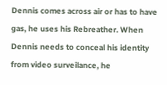Dennis comes across air or has to have gas, he uses his Rebreather. When Dennis needs to conceal his identity from video surveilance, he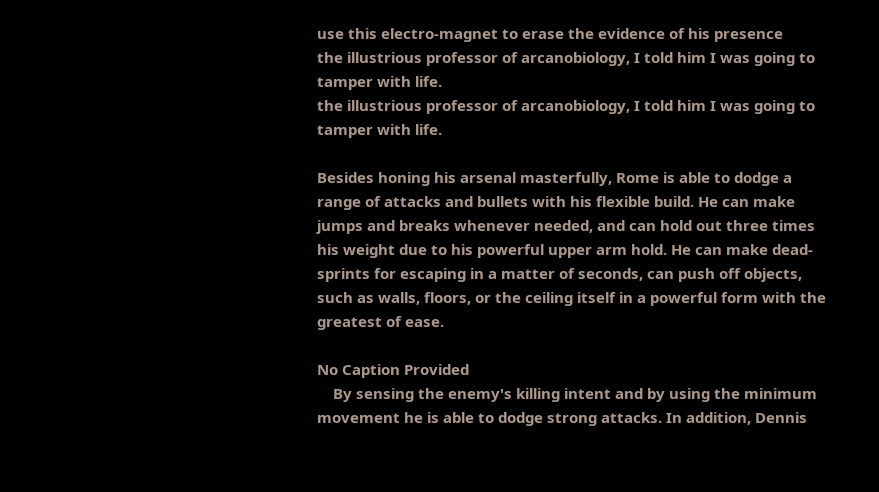use this electro-magnet to erase the evidence of his presence
the illustrious professor of arcanobiology, I told him I was going to tamper with life.
the illustrious professor of arcanobiology, I told him I was going to tamper with life.

Besides honing his arsenal masterfully, Rome is able to dodge a range of attacks and bullets with his flexible build. He can make jumps and breaks whenever needed, and can hold out three times his weight due to his powerful upper arm hold. He can make dead-sprints for escaping in a matter of seconds, can push off objects, such as walls, floors, or the ceiling itself in a powerful form with the greatest of ease.

No Caption Provided
    By sensing the enemy's killing intent and by using the minimum movement he is able to dodge strong attacks. In addition, Dennis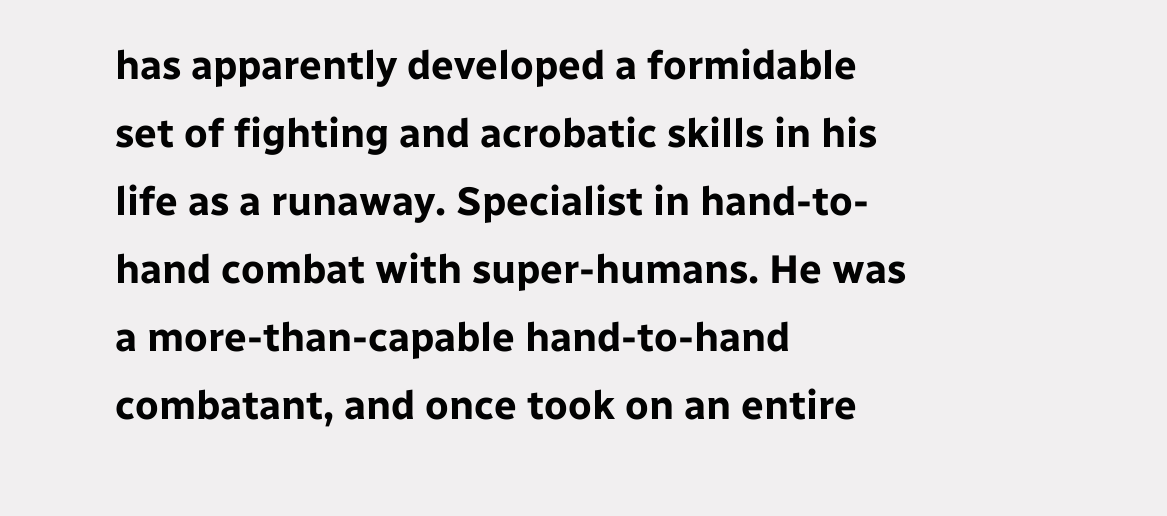has apparently developed a formidable set of fighting and acrobatic skills in his life as a runaway. Specialist in hand-to-hand combat with super-humans. He was a more-than-capable hand-to-hand combatant, and once took on an entire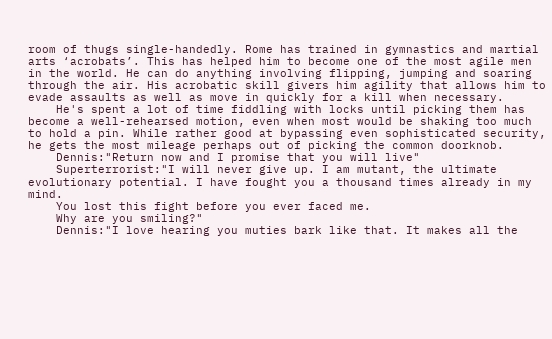room of thugs single-handedly. Rome has trained in gymnastics and martial arts ‘acrobats’. This has helped him to become one of the most agile men in the world. He can do anything involving flipping, jumping and soaring through the air. His acrobatic skill givers him agility that allows him to evade assaults as well as move in quickly for a kill when necessary.
    He's spent a lot of time fiddling with locks until picking them has become a well-rehearsed motion, even when most would be shaking too much to hold a pin. While rather good at bypassing even sophisticated security, he gets the most mileage perhaps out of picking the common doorknob.
    Dennis:"Return now and I promise that you will live"
    Superterrorist:"I will never give up. I am mutant, the ultimate evolutionary potential. I have fought you a thousand times already in my mind.
    You lost this fight before you ever faced me.
    Why are you smiling?"
    Dennis:"I love hearing you muties bark like that. It makes all the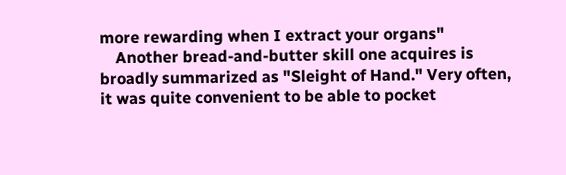more rewarding when I extract your organs"
    Another bread-and-butter skill one acquires is broadly summarized as "Sleight of Hand." Very often, it was quite convenient to be able to pocket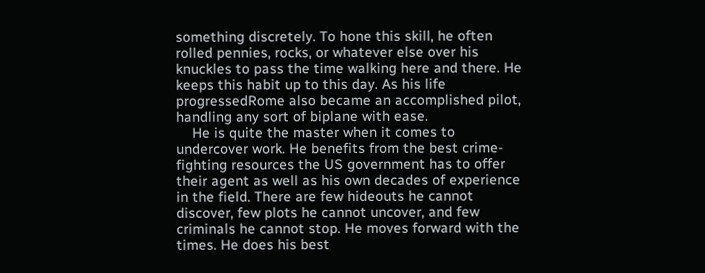something discretely. To hone this skill, he often rolled pennies, rocks, or whatever else over his knuckles to pass the time walking here and there. He keeps this habit up to this day. As his life progressedRome also became an accomplished pilot, handling any sort of biplane with ease.
    He is quite the master when it comes to undercover work. He benefits from the best crime-fighting resources the US government has to offer their agent as well as his own decades of experience in the field. There are few hideouts he cannot discover, few plots he cannot uncover, and few criminals he cannot stop. He moves forward with the times. He does his best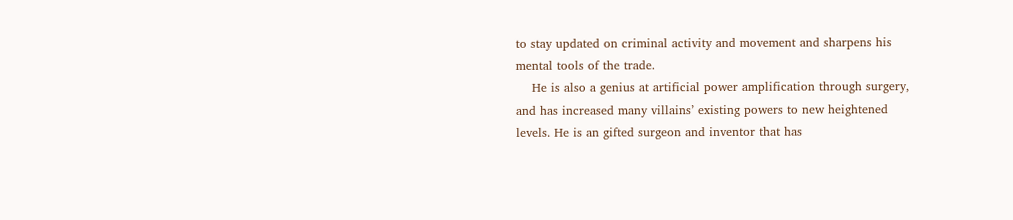to stay updated on criminal activity and movement and sharpens his mental tools of the trade.
    He is also a genius at artificial power amplification through surgery, and has increased many villains’ existing powers to new heightened levels. He is an gifted surgeon and inventor that has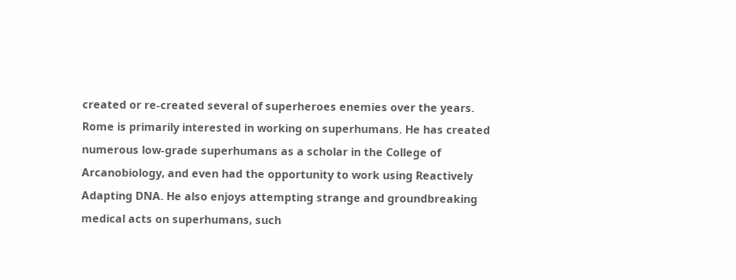created or re-created several of superheroes enemies over the years. Rome is primarily interested in working on superhumans. He has created numerous low-grade superhumans as a scholar in the College of Arcanobiology, and even had the opportunity to work using Reactively Adapting DNA. He also enjoys attempting strange and groundbreaking medical acts on superhumans, such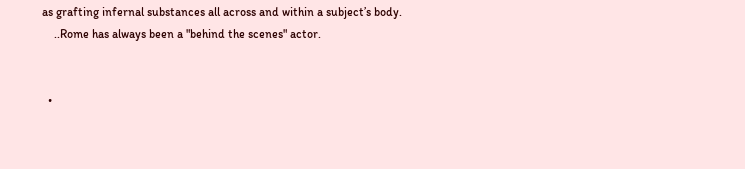as grafting infernal substances all across and within a subject’s body.
    ..Rome has always been a "behind the scenes" actor.


  •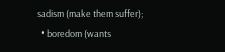sadism (make them suffer);
  • boredom (wants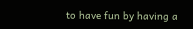to have fun by having a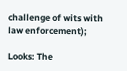challenge of wits with law enforcement);

Looks: The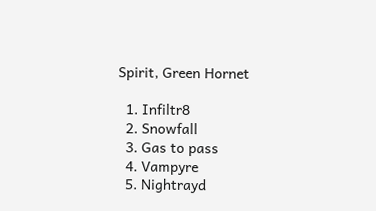Spirit, Green Hornet

  1. Infiltr8
  2. Snowfall
  3. Gas to pass
  4. Vampyre
  5. Nightrayd